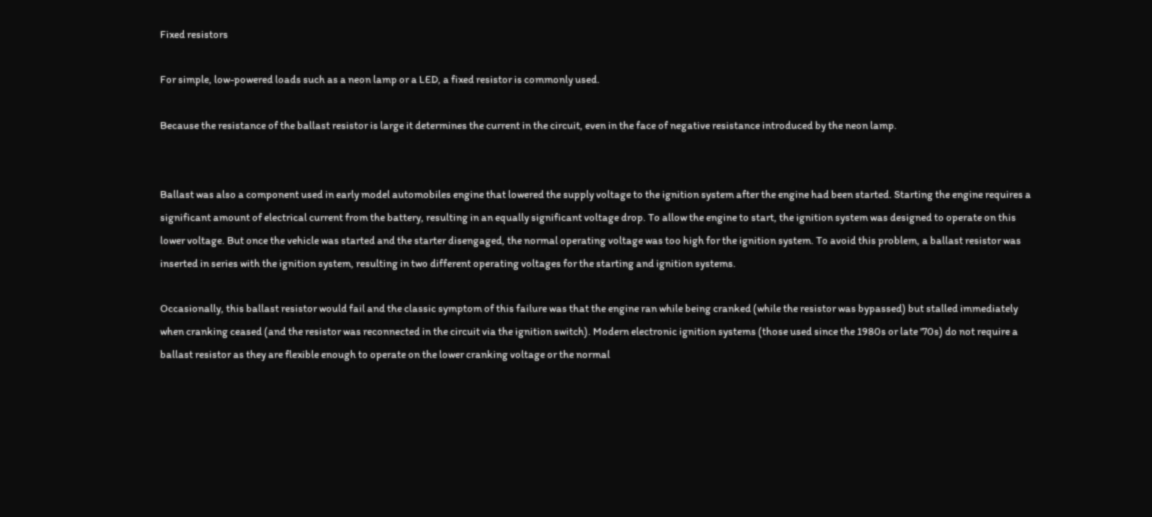Fixed resistors

For simple, low-powered loads such as a neon lamp or a LED, a fixed resistor is commonly used.

Because the resistance of the ballast resistor is large it determines the current in the circuit, even in the face of negative resistance introduced by the neon lamp.


Ballast was also a component used in early model automobiles engine that lowered the supply voltage to the ignition system after the engine had been started. Starting the engine requires a significant amount of electrical current from the battery, resulting in an equally significant voltage drop. To allow the engine to start, the ignition system was designed to operate on this lower voltage. But once the vehicle was started and the starter disengaged, the normal operating voltage was too high for the ignition system. To avoid this problem, a ballast resistor was inserted in series with the ignition system, resulting in two different operating voltages for the starting and ignition systems.

Occasionally, this ballast resistor would fail and the classic symptom of this failure was that the engine ran while being cranked (while the resistor was bypassed) but stalled immediately when cranking ceased (and the resistor was reconnected in the circuit via the ignition switch). Modern electronic ignition systems (those used since the 1980s or late '70s) do not require a ballast resistor as they are flexible enough to operate on the lower cranking voltage or the normal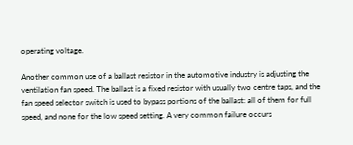operating voltage.

Another common use of a ballast resistor in the automotive industry is adjusting the ventilation fan speed. The ballast is a fixed resistor with usually two centre taps, and the fan speed selector switch is used to bypass portions of the ballast: all of them for full speed, and none for the low speed setting. A very common failure occurs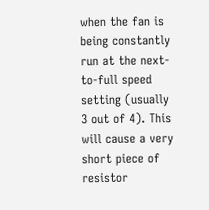when the fan is being constantly run at the next-to-full speed setting (usually 3 out of 4). This will cause a very short piece of resistor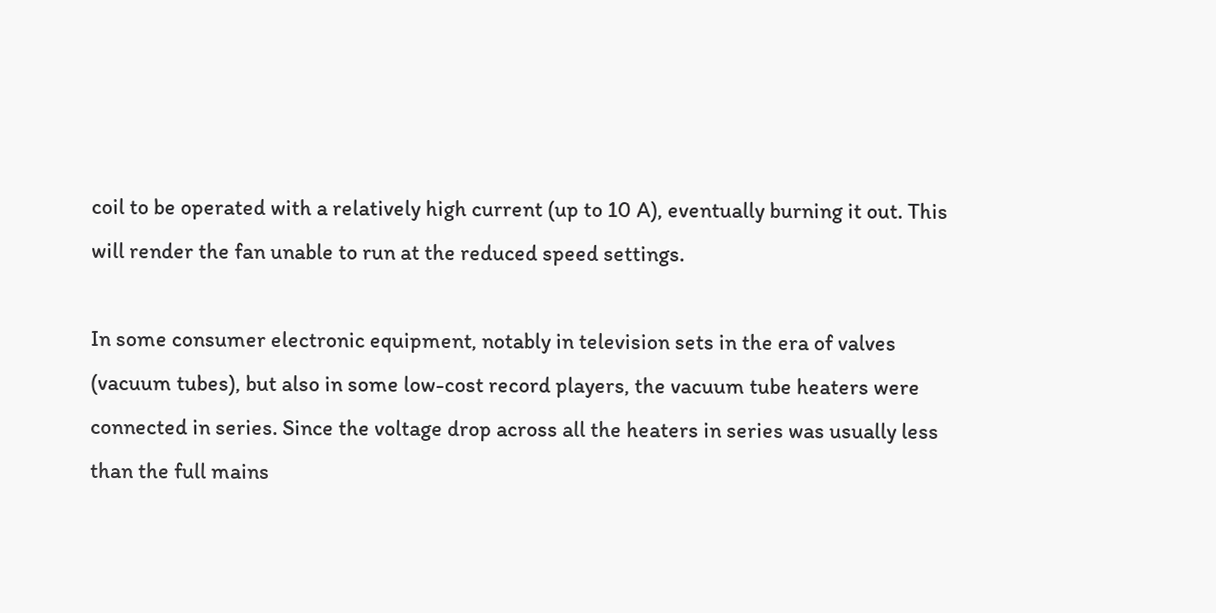coil to be operated with a relatively high current (up to 10 A), eventually burning it out. This will render the fan unable to run at the reduced speed settings.

In some consumer electronic equipment, notably in television sets in the era of valves (vacuum tubes), but also in some low-cost record players, the vacuum tube heaters were connected in series. Since the voltage drop across all the heaters in series was usually less than the full mains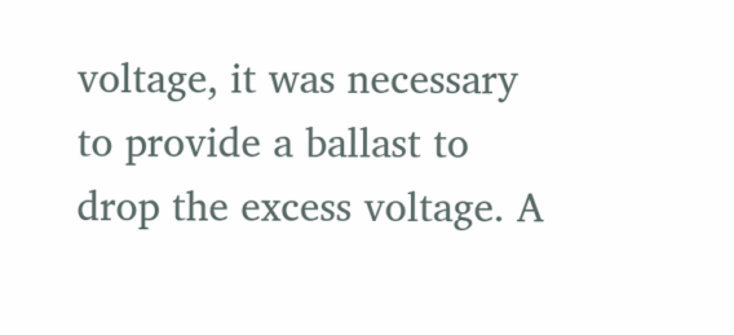voltage, it was necessary to provide a ballast to drop the excess voltage. A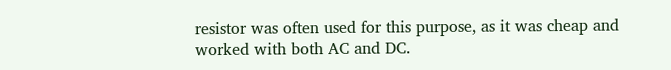resistor was often used for this purpose, as it was cheap and worked with both AC and DC.